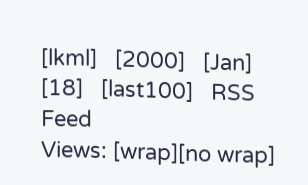[lkml]   [2000]   [Jan]   [18]   [last100]   RSS Feed
Views: [wrap][no wrap]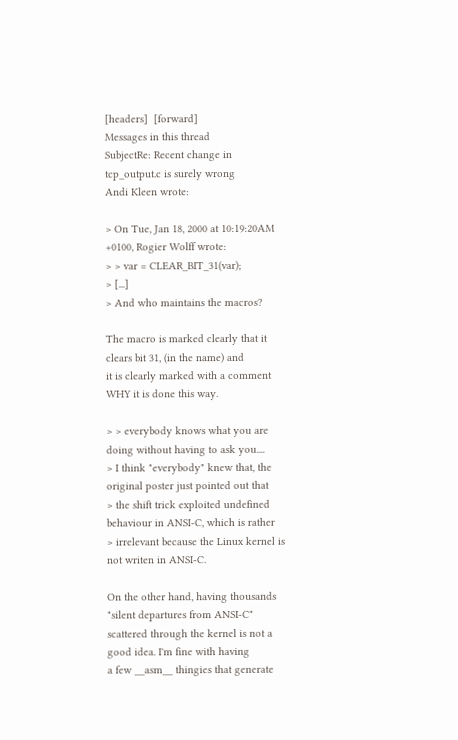[headers]  [forward]
Messages in this thread
SubjectRe: Recent change in tcp_output.c is surely wrong
Andi Kleen wrote:

> On Tue, Jan 18, 2000 at 10:19:20AM +0100, Rogier Wolff wrote:
> > var = CLEAR_BIT_31(var);
> [...]
> And who maintains the macros?

The macro is marked clearly that it clears bit 31, (in the name) and
it is clearly marked with a comment WHY it is done this way.

> > everybody knows what you are doing without having to ask you....
> I think "everybody" knew that, the original poster just pointed out that
> the shift trick exploited undefined behaviour in ANSI-C, which is rather
> irrelevant because the Linux kernel is not writen in ANSI-C.

On the other hand, having thousands "silent departures from ANSI-C"
scattered through the kernel is not a good idea. I'm fine with having
a few __asm__ thingies that generate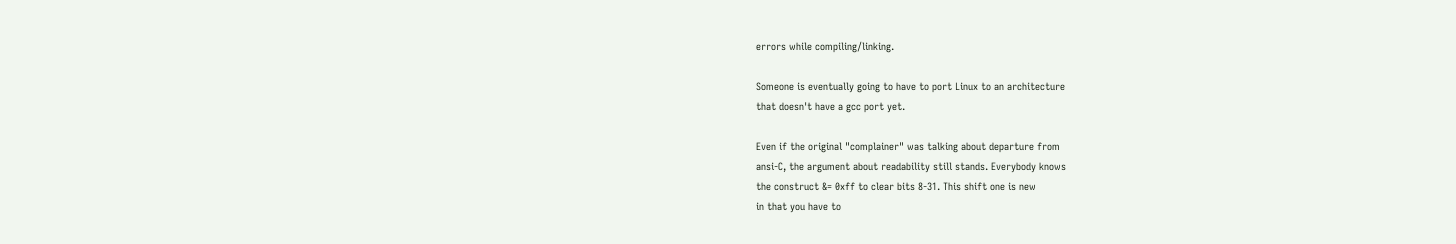errors while compiling/linking.

Someone is eventually going to have to port Linux to an architecture
that doesn't have a gcc port yet.

Even if the original "complainer" was talking about departure from
ansi-C, the argument about readability still stands. Everybody knows
the construct &= 0xff to clear bits 8-31. This shift one is new
in that you have to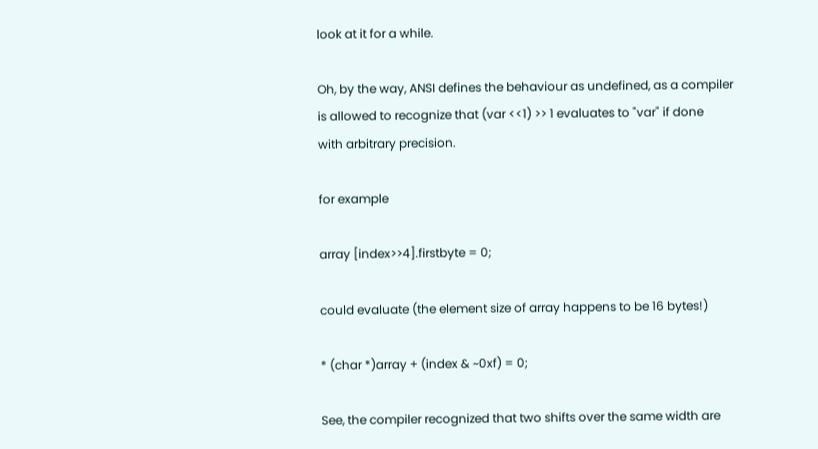look at it for a while.

Oh, by the way, ANSI defines the behaviour as undefined, as a compiler
is allowed to recognize that (var <<1) >> 1 evaluates to "var" if done
with arbitrary precision.

for example

array [index>>4].firstbyte = 0;

could evaluate (the element size of array happens to be 16 bytes!)

* (char *)array + (index & ~0xf) = 0;

See, the compiler recognized that two shifts over the same width are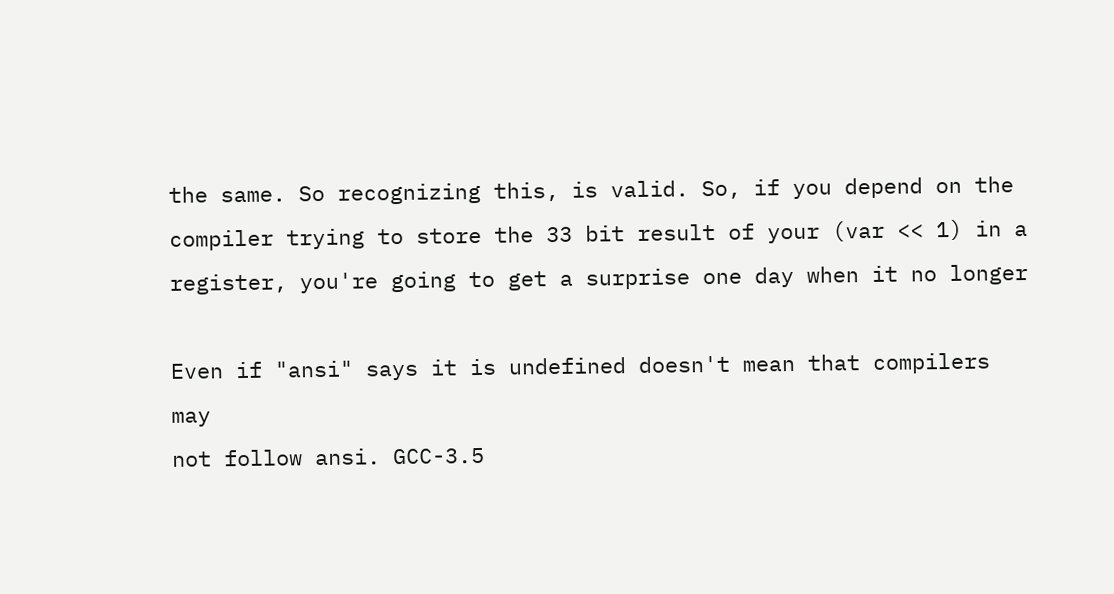the same. So recognizing this, is valid. So, if you depend on the
compiler trying to store the 33 bit result of your (var << 1) in a
register, you're going to get a surprise one day when it no longer

Even if "ansi" says it is undefined doesn't mean that compilers may
not follow ansi. GCC-3.5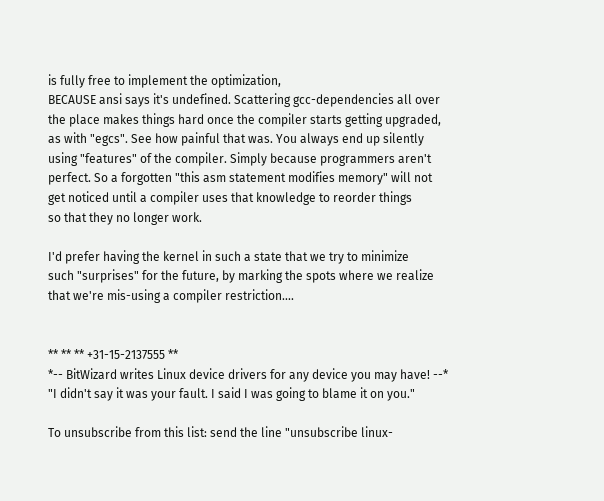is fully free to implement the optimization,
BECAUSE ansi says it's undefined. Scattering gcc-dependencies all over
the place makes things hard once the compiler starts getting upgraded,
as with "egcs". See how painful that was. You always end up silently
using "features" of the compiler. Simply because programmers aren't
perfect. So a forgotten "this asm statement modifies memory" will not
get noticed until a compiler uses that knowledge to reorder things
so that they no longer work.

I'd prefer having the kernel in such a state that we try to minimize
such "surprises" for the future, by marking the spots where we realize
that we're mis-using a compiler restriction....


** ** ** +31-15-2137555 **
*-- BitWizard writes Linux device drivers for any device you may have! --*
"I didn't say it was your fault. I said I was going to blame it on you."

To unsubscribe from this list: send the line "unsubscribe linux-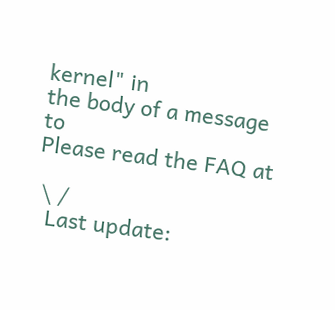kernel" in
the body of a message to
Please read the FAQ at

 \ /
  Last update: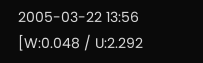2005-03-22 13:56    [W:0.048 / U:2.292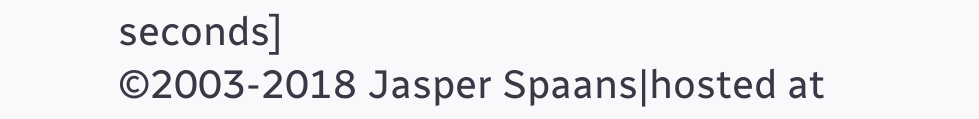seconds]
©2003-2018 Jasper Spaans|hosted at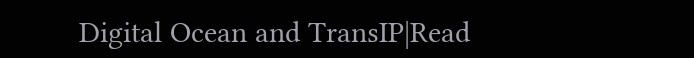Digital Ocean and TransIP|Read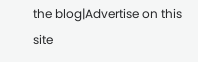the blog|Advertise on this site